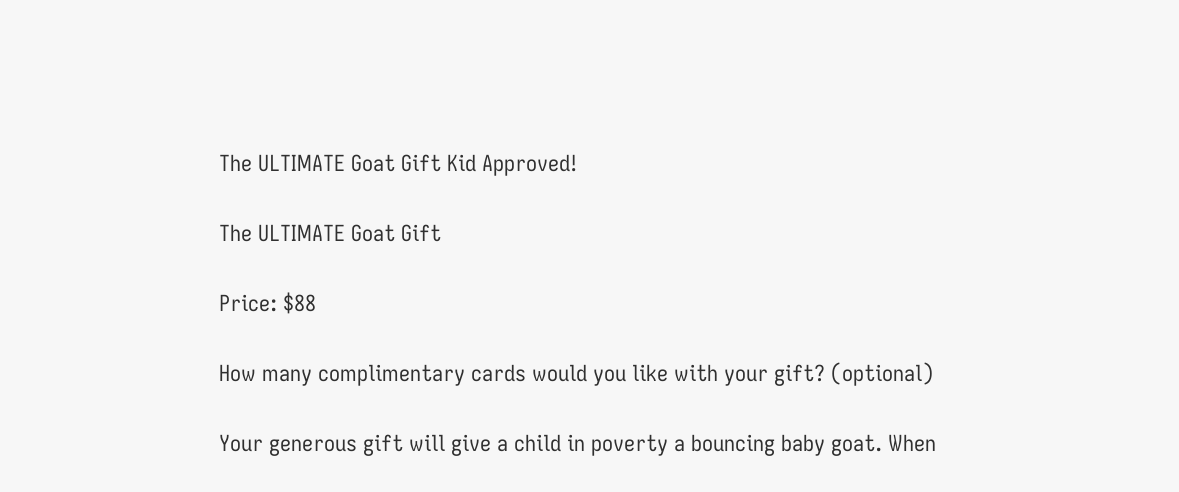The ULTIMATE Goat Gift Kid Approved!

The ULTIMATE Goat Gift

Price: $88

How many complimentary cards would you like with your gift? (optional)

Your generous gift will give a child in poverty a bouncing baby goat. When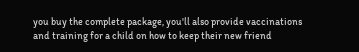you buy the complete package, you'll also provide vaccinations and training for a child on how to keep their new friend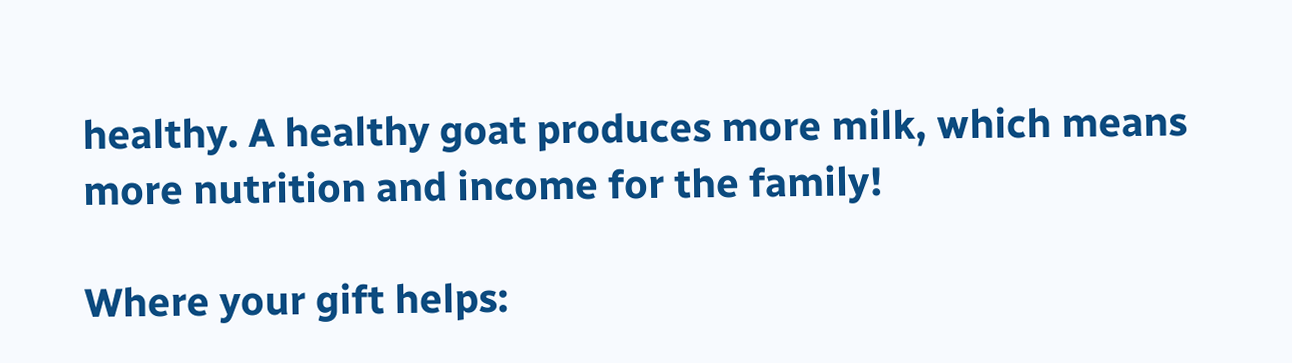healthy. A healthy goat produces more milk, which means more nutrition and income for the family!

Where your gift helps: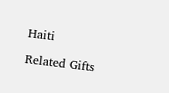Haiti

Related Gifts